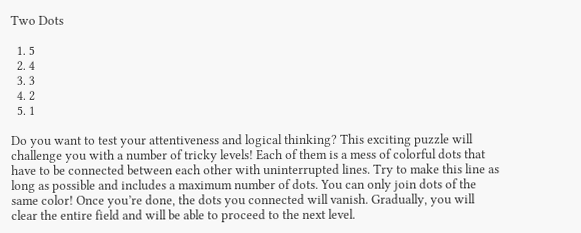Two Dots

  1. 5
  2. 4
  3. 3
  4. 2
  5. 1

Do you want to test your attentiveness and logical thinking? This exciting puzzle will challenge you with a number of tricky levels! Each of them is a mess of colorful dots that have to be connected between each other with uninterrupted lines. Try to make this line as long as possible and includes a maximum number of dots. You can only join dots of the same color! Once you’re done, the dots you connected will vanish. Gradually, you will clear the entire field and will be able to proceed to the next level.